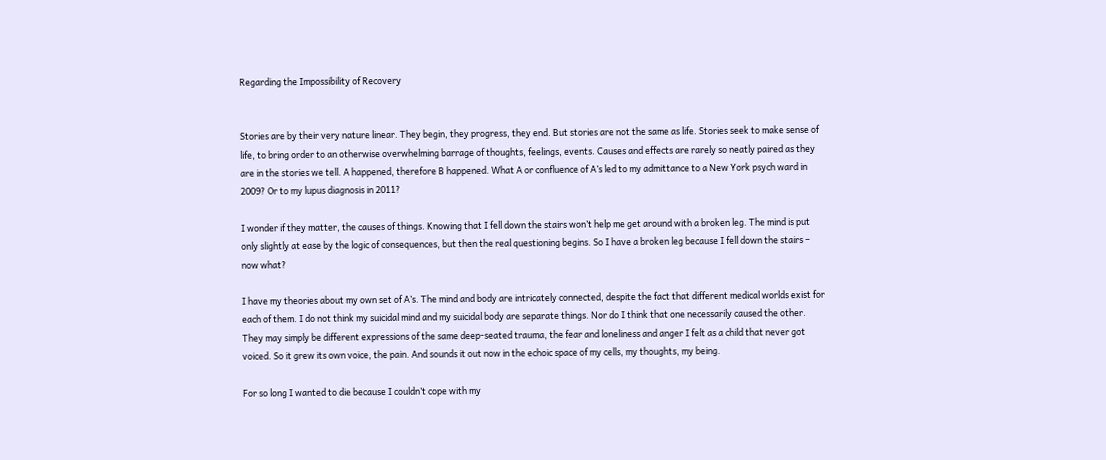Regarding the Impossibility of Recovery


Stories are by their very nature linear. They begin, they progress, they end. But stories are not the same as life. Stories seek to make sense of life, to bring order to an otherwise overwhelming barrage of thoughts, feelings, events. Causes and effects are rarely so neatly paired as they are in the stories we tell. A happened, therefore B happened. What A or confluence of A’s led to my admittance to a New York psych ward in 2009? Or to my lupus diagnosis in 2011?

I wonder if they matter, the causes of things. Knowing that I fell down the stairs won’t help me get around with a broken leg. The mind is put only slightly at ease by the logic of consequences, but then the real questioning begins. So I have a broken leg because I fell down the stairs – now what?

I have my theories about my own set of A’s. The mind and body are intricately connected, despite the fact that different medical worlds exist for each of them. I do not think my suicidal mind and my suicidal body are separate things. Nor do I think that one necessarily caused the other. They may simply be different expressions of the same deep-seated trauma, the fear and loneliness and anger I felt as a child that never got voiced. So it grew its own voice, the pain. And sounds it out now in the echoic space of my cells, my thoughts, my being.

For so long I wanted to die because I couldn’t cope with my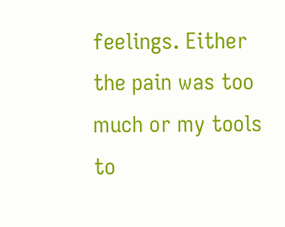feelings. Either the pain was too much or my tools to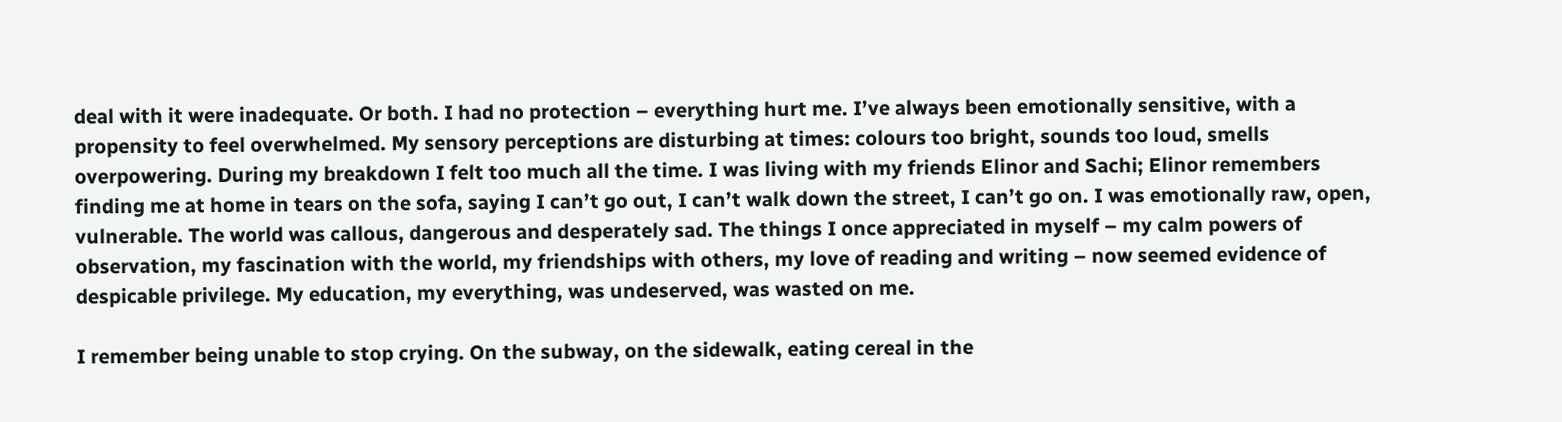deal with it were inadequate. Or both. I had no protection – everything hurt me. I’ve always been emotionally sensitive, with a propensity to feel overwhelmed. My sensory perceptions are disturbing at times: colours too bright, sounds too loud, smells overpowering. During my breakdown I felt too much all the time. I was living with my friends Elinor and Sachi; Elinor remembers finding me at home in tears on the sofa, saying I can’t go out, I can’t walk down the street, I can’t go on. I was emotionally raw, open, vulnerable. The world was callous, dangerous and desperately sad. The things I once appreciated in myself – my calm powers of observation, my fascination with the world, my friendships with others, my love of reading and writing – now seemed evidence of despicable privilege. My education, my everything, was undeserved, was wasted on me.

I remember being unable to stop crying. On the subway, on the sidewalk, eating cereal in the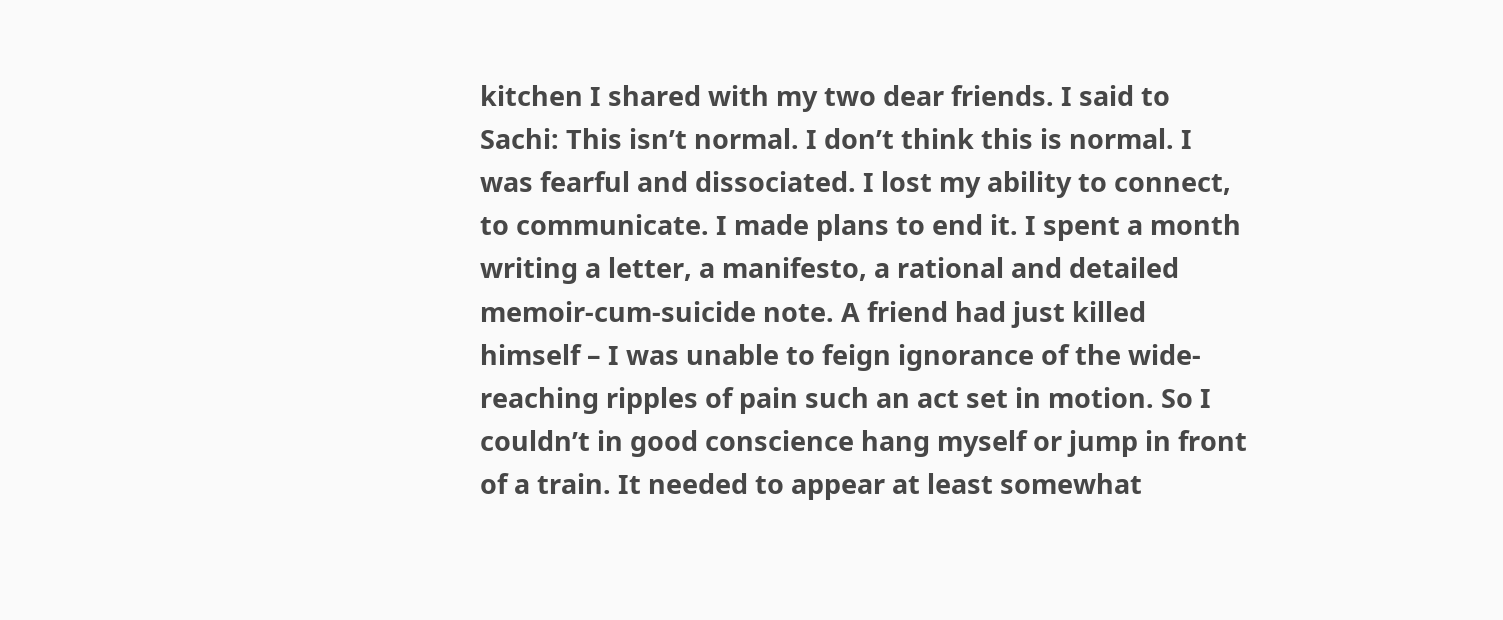kitchen I shared with my two dear friends. I said to Sachi: This isn’t normal. I don’t think this is normal. I was fearful and dissociated. I lost my ability to connect, to communicate. I made plans to end it. I spent a month writing a letter, a manifesto, a rational and detailed memoir-cum-suicide note. A friend had just killed himself – I was unable to feign ignorance of the wide-reaching ripples of pain such an act set in motion. So I couldn’t in good conscience hang myself or jump in front of a train. It needed to appear at least somewhat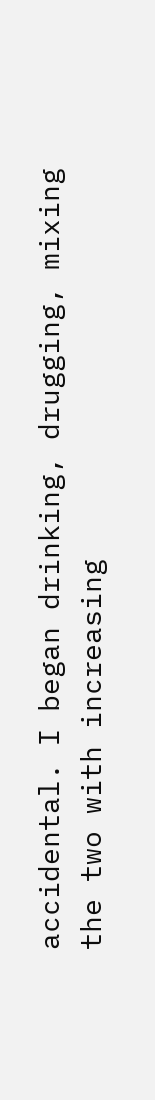accidental. I began drinking, drugging, mixing the two with increasing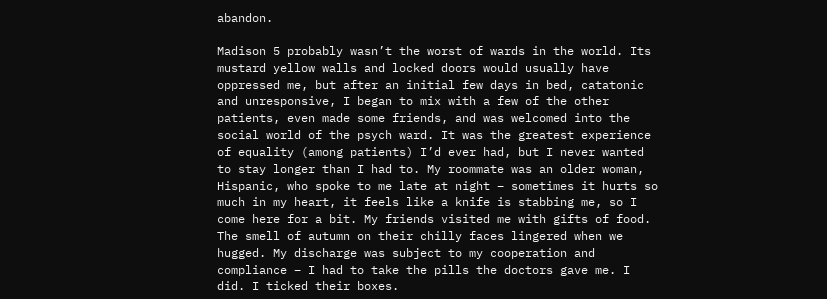abandon.

Madison 5 probably wasn’t the worst of wards in the world. Its mustard yellow walls and locked doors would usually have oppressed me, but after an initial few days in bed, catatonic and unresponsive, I began to mix with a few of the other patients, even made some friends, and was welcomed into the social world of the psych ward. It was the greatest experience of equality (among patients) I’d ever had, but I never wanted to stay longer than I had to. My roommate was an older woman, Hispanic, who spoke to me late at night – sometimes it hurts so much in my heart, it feels like a knife is stabbing me, so I come here for a bit. My friends visited me with gifts of food. The smell of autumn on their chilly faces lingered when we hugged. My discharge was subject to my cooperation and compliance – I had to take the pills the doctors gave me. I did. I ticked their boxes.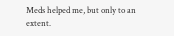Meds helped me, but only to an extent.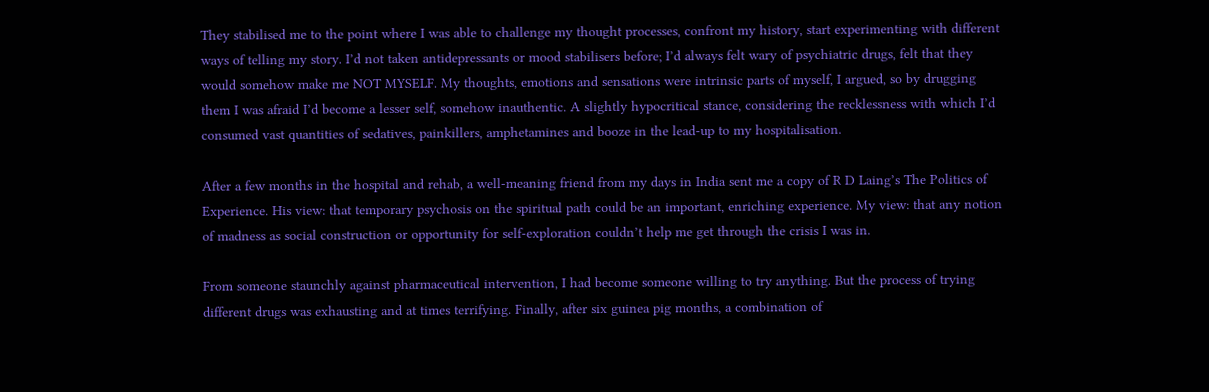They stabilised me to the point where I was able to challenge my thought processes, confront my history, start experimenting with different ways of telling my story. I’d not taken antidepressants or mood stabilisers before; I’d always felt wary of psychiatric drugs, felt that they would somehow make me NOT MYSELF. My thoughts, emotions and sensations were intrinsic parts of myself, I argued, so by drugging them I was afraid I’d become a lesser self, somehow inauthentic. A slightly hypocritical stance, considering the recklessness with which I’d consumed vast quantities of sedatives, painkillers, amphetamines and booze in the lead-up to my hospitalisation.

After a few months in the hospital and rehab, a well-meaning friend from my days in India sent me a copy of R D Laing’s The Politics of Experience. His view: that temporary psychosis on the spiritual path could be an important, enriching experience. My view: that any notion of madness as social construction or opportunity for self-exploration couldn’t help me get through the crisis I was in.

From someone staunchly against pharmaceutical intervention, I had become someone willing to try anything. But the process of trying different drugs was exhausting and at times terrifying. Finally, after six guinea pig months, a combination of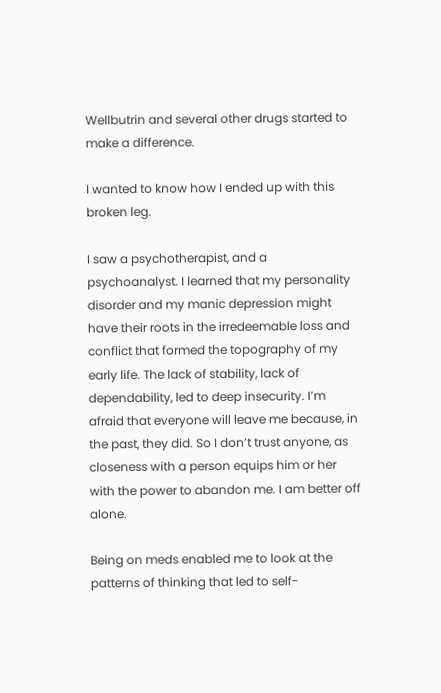Wellbutrin and several other drugs started to make a difference.

I wanted to know how I ended up with this broken leg.

I saw a psychotherapist, and a psychoanalyst. I learned that my personality disorder and my manic depression might have their roots in the irredeemable loss and conflict that formed the topography of my early life. The lack of stability, lack of dependability, led to deep insecurity. I’m afraid that everyone will leave me because, in the past, they did. So I don’t trust anyone, as closeness with a person equips him or her with the power to abandon me. I am better off alone.

Being on meds enabled me to look at the patterns of thinking that led to self-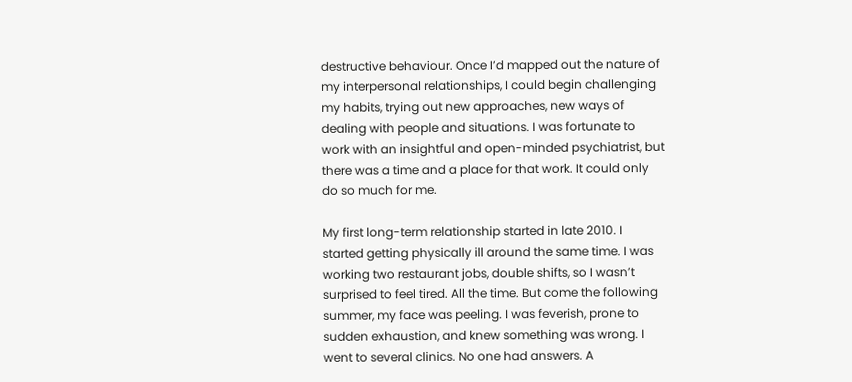destructive behaviour. Once I’d mapped out the nature of my interpersonal relationships, I could begin challenging my habits, trying out new approaches, new ways of dealing with people and situations. I was fortunate to work with an insightful and open-minded psychiatrist, but there was a time and a place for that work. It could only do so much for me.

My first long-term relationship started in late 2010. I started getting physically ill around the same time. I was working two restaurant jobs, double shifts, so I wasn’t surprised to feel tired. All the time. But come the following summer, my face was peeling. I was feverish, prone to sudden exhaustion, and knew something was wrong. I went to several clinics. No one had answers. A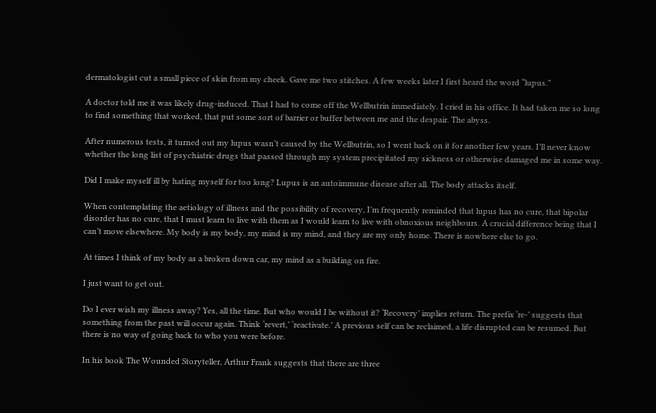dermatologist cut a small piece of skin from my cheek. Gave me two stitches. A few weeks later I first heard the word “lupus.”

A doctor told me it was likely drug-induced. That I had to come off the Wellbutrin immediately. I cried in his office. It had taken me so long to find something that worked, that put some sort of barrier or buffer between me and the despair. The abyss.

After numerous tests, it turned out my lupus wasn’t caused by the Wellbutrin, so I went back on it for another few years. I’ll never know whether the long list of psychiatric drugs that passed through my system precipitated my sickness or otherwise damaged me in some way.

Did I make myself ill by hating myself for too long? Lupus is an autoimmune disease after all. The body attacks itself.

When contemplating the aetiology of illness and the possibility of recovery, I’m frequently reminded that lupus has no cure, that bipolar disorder has no cure, that I must learn to live with them as I would learn to live with obnoxious neighbours. A crucial difference being that I can’t move elsewhere. My body is my body, my mind is my mind, and they are my only home. There is nowhere else to go.

At times I think of my body as a broken down car, my mind as a building on fire.

I just want to get out.

Do I ever wish my illness away? Yes, all the time. But who would I be without it? ‘Recovery’ implies return. The prefix ‘re-’ suggests that something from the past will occur again. Think ‘revert,’ ‘reactivate.’ A previous self can be reclaimed, a life disrupted can be resumed. But there is no way of going back to who you were before.

In his book The Wounded Storyteller, Arthur Frank suggests that there are three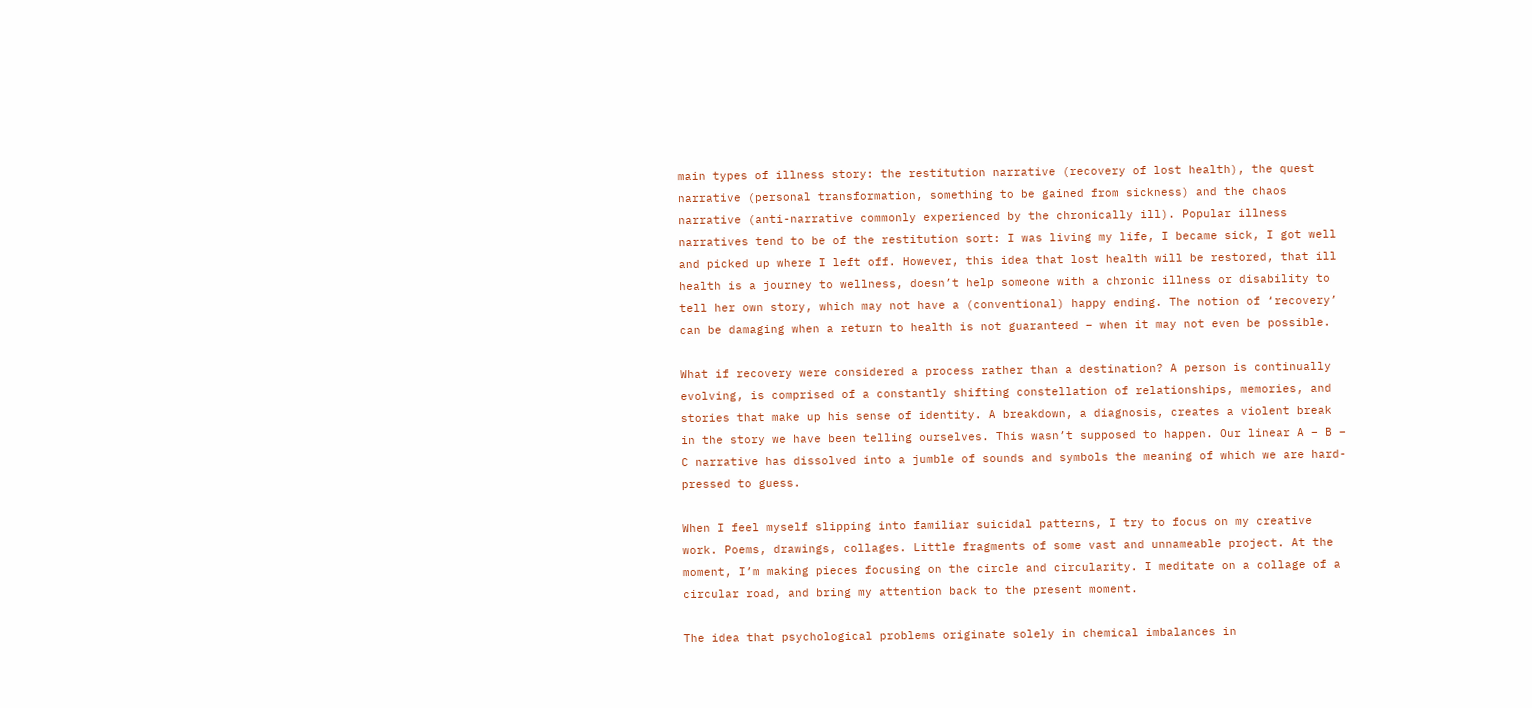main types of illness story: the restitution narrative (recovery of lost health), the quest narrative (personal transformation, something to be gained from sickness) and the chaos narrative (anti-narrative commonly experienced by the chronically ill). Popular illness narratives tend to be of the restitution sort: I was living my life, I became sick, I got well and picked up where I left off. However, this idea that lost health will be restored, that ill health is a journey to wellness, doesn’t help someone with a chronic illness or disability to tell her own story, which may not have a (conventional) happy ending. The notion of ‘recovery’ can be damaging when a return to health is not guaranteed – when it may not even be possible.

What if recovery were considered a process rather than a destination? A person is continually evolving, is comprised of a constantly shifting constellation of relationships, memories, and stories that make up his sense of identity. A breakdown, a diagnosis, creates a violent break in the story we have been telling ourselves. This wasn’t supposed to happen. Our linear A – B – C narrative has dissolved into a jumble of sounds and symbols the meaning of which we are hard-pressed to guess.

When I feel myself slipping into familiar suicidal patterns, I try to focus on my creative work. Poems, drawings, collages. Little fragments of some vast and unnameable project. At the moment, I’m making pieces focusing on the circle and circularity. I meditate on a collage of a circular road, and bring my attention back to the present moment.

The idea that psychological problems originate solely in chemical imbalances in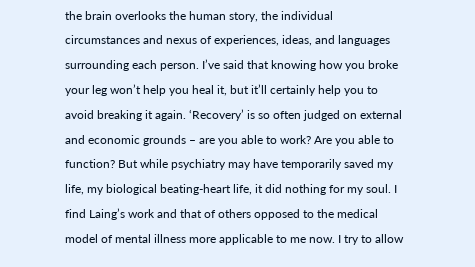the brain overlooks the human story, the individual circumstances and nexus of experiences, ideas, and languages surrounding each person. I’ve said that knowing how you broke your leg won’t help you heal it, but it’ll certainly help you to avoid breaking it again. ‘Recovery’ is so often judged on external and economic grounds – are you able to work? Are you able to function? But while psychiatry may have temporarily saved my life, my biological beating-heart life, it did nothing for my soul. I find Laing’s work and that of others opposed to the medical model of mental illness more applicable to me now. I try to allow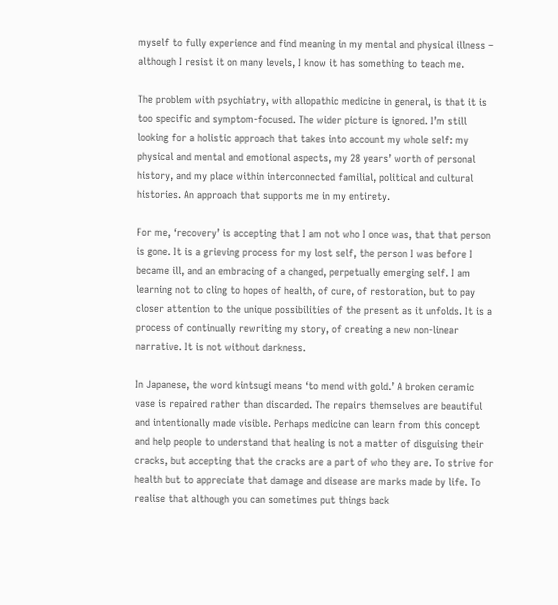myself to fully experience and find meaning in my mental and physical illness – although I resist it on many levels, I know it has something to teach me.

The problem with psychiatry, with allopathic medicine in general, is that it is too specific and symptom-focused. The wider picture is ignored. I’m still looking for a holistic approach that takes into account my whole self: my physical and mental and emotional aspects, my 28 years’ worth of personal history, and my place within interconnected familial, political and cultural histories. An approach that supports me in my entirety.

For me, ‘recovery’ is accepting that I am not who I once was, that that person is gone. It is a grieving process for my lost self, the person I was before I became ill, and an embracing of a changed, perpetually emerging self. I am learning not to cling to hopes of health, of cure, of restoration, but to pay closer attention to the unique possibilities of the present as it unfolds. It is a process of continually rewriting my story, of creating a new non-linear narrative. It is not without darkness.

In Japanese, the word kintsugi means ‘to mend with gold.’ A broken ceramic vase is repaired rather than discarded. The repairs themselves are beautiful and intentionally made visible. Perhaps medicine can learn from this concept and help people to understand that healing is not a matter of disguising their cracks, but accepting that the cracks are a part of who they are. To strive for health but to appreciate that damage and disease are marks made by life. To realise that although you can sometimes put things back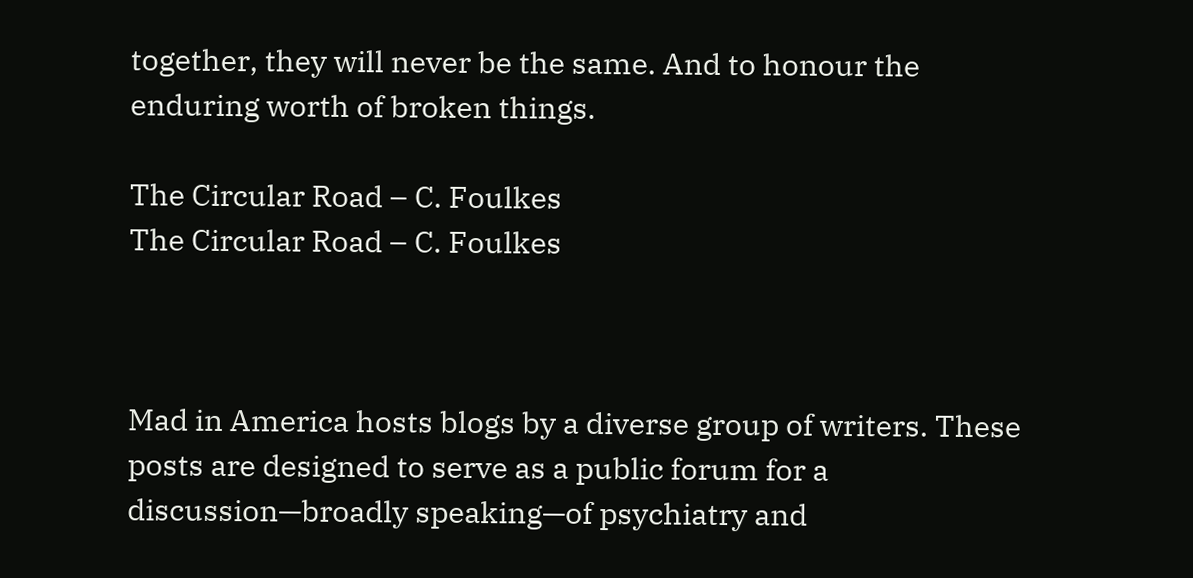together, they will never be the same. And to honour the enduring worth of broken things.

The Circular Road – C. Foulkes
The Circular Road – C. Foulkes



Mad in America hosts blogs by a diverse group of writers. These posts are designed to serve as a public forum for a discussion—broadly speaking—of psychiatry and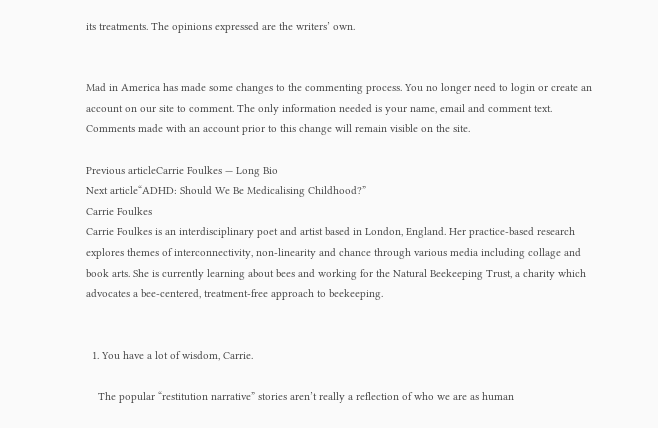its treatments. The opinions expressed are the writers’ own.


Mad in America has made some changes to the commenting process. You no longer need to login or create an account on our site to comment. The only information needed is your name, email and comment text. Comments made with an account prior to this change will remain visible on the site.

Previous articleCarrie Foulkes — Long Bio
Next article“ADHD: Should We Be Medicalising Childhood?”
Carrie Foulkes
Carrie Foulkes is an interdisciplinary poet and artist based in London, England. Her practice-based research explores themes of interconnectivity, non-linearity and chance through various media including collage and book arts. She is currently learning about bees and working for the Natural Beekeeping Trust, a charity which advocates a bee-centered, treatment-free approach to beekeeping.


  1. You have a lot of wisdom, Carrie.

    The popular “restitution narrative” stories aren’t really a reflection of who we are as human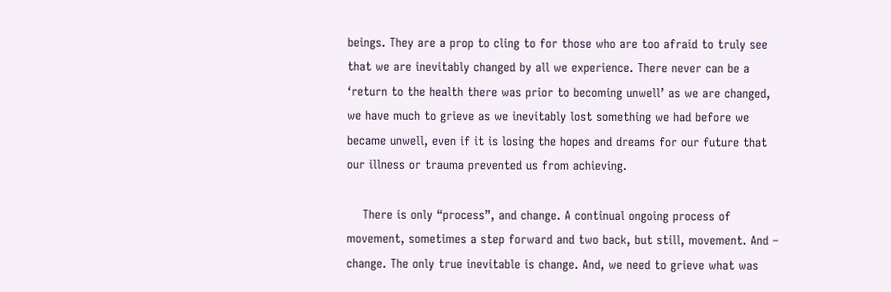beings. They are a prop to cling to for those who are too afraid to truly see that we are inevitably changed by all we experience. There never can be a ‘return to the health there was prior to becoming unwell’ as we are changed, we have much to grieve as we inevitably lost something we had before we became unwell, even if it is losing the hopes and dreams for our future that our illness or trauma prevented us from achieving.

    There is only “process”, and change. A continual ongoing process of movement, sometimes a step forward and two back, but still, movement. And – change. The only true inevitable is change. And, we need to grieve what was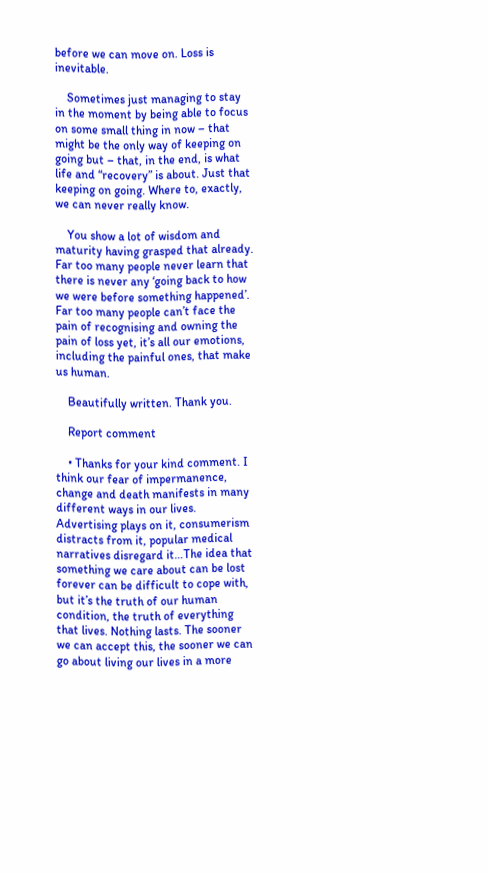before we can move on. Loss is inevitable.

    Sometimes just managing to stay in the moment by being able to focus on some small thing in now – that might be the only way of keeping on going but – that, in the end, is what life and “recovery” is about. Just that keeping on going. Where to, exactly, we can never really know.

    You show a lot of wisdom and maturity having grasped that already. Far too many people never learn that there is never any ‘going back to how we were before something happened’. Far too many people can’t face the pain of recognising and owning the pain of loss yet, it’s all our emotions, including the painful ones, that make us human.

    Beautifully written. Thank you.

    Report comment

    • Thanks for your kind comment. I think our fear of impermanence, change and death manifests in many different ways in our lives. Advertising plays on it, consumerism distracts from it, popular medical narratives disregard it…The idea that something we care about can be lost forever can be difficult to cope with, but it’s the truth of our human condition, the truth of everything that lives. Nothing lasts. The sooner we can accept this, the sooner we can go about living our lives in a more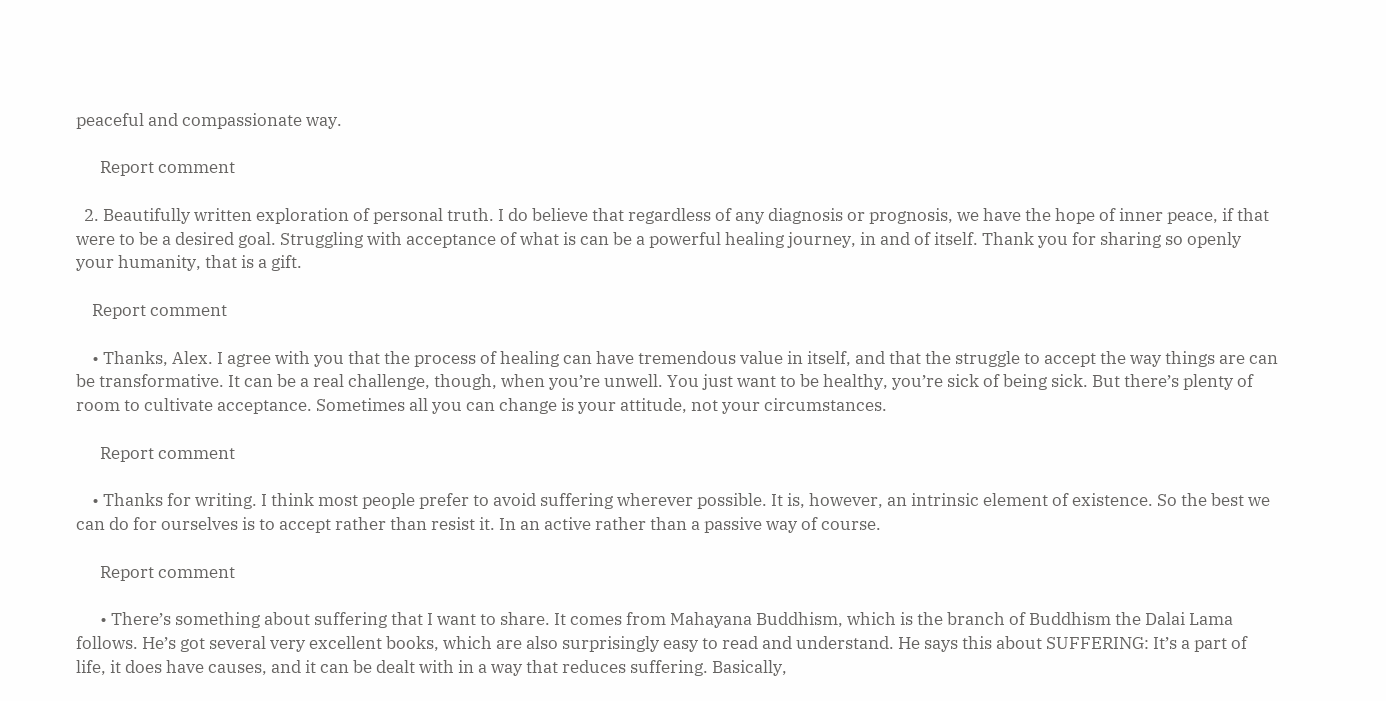peaceful and compassionate way.

      Report comment

  2. Beautifully written exploration of personal truth. I do believe that regardless of any diagnosis or prognosis, we have the hope of inner peace, if that were to be a desired goal. Struggling with acceptance of what is can be a powerful healing journey, in and of itself. Thank you for sharing so openly your humanity, that is a gift.

    Report comment

    • Thanks, Alex. I agree with you that the process of healing can have tremendous value in itself, and that the struggle to accept the way things are can be transformative. It can be a real challenge, though, when you’re unwell. You just want to be healthy, you’re sick of being sick. But there’s plenty of room to cultivate acceptance. Sometimes all you can change is your attitude, not your circumstances.

      Report comment

    • Thanks for writing. I think most people prefer to avoid suffering wherever possible. It is, however, an intrinsic element of existence. So the best we can do for ourselves is to accept rather than resist it. In an active rather than a passive way of course.

      Report comment

      • There’s something about suffering that I want to share. It comes from Mahayana Buddhism, which is the branch of Buddhism the Dalai Lama follows. He’s got several very excellent books, which are also surprisingly easy to read and understand. He says this about SUFFERING: It’s a part of life, it does have causes, and it can be dealt with in a way that reduces suffering. Basically,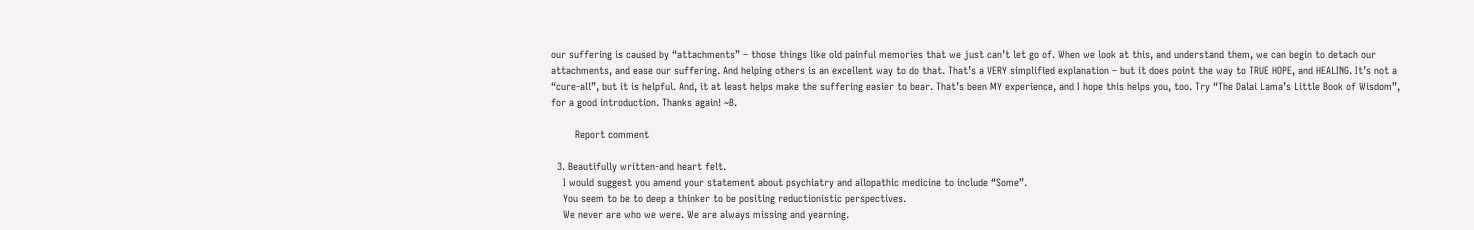our suffering is caused by “attachments” – those things like old painful memories that we just can’t let go of. When we look at this, and understand them, we can begin to detach our attachments, and ease our suffering. And helping others is an excellent way to do that. That’s a VERY simplified explanation – but it does point the way to TRUE HOPE, and HEALING. It’s not a “cure-all”, but it is helpful. And, it at least helps make the suffering easier to bear. That’s been MY experience, and I hope this helps you, too. Try “The Dalai Lama’s Little Book of Wisdom”, for a good introduction. Thanks again! ~B.

        Report comment

  3. Beautifully written-and heart felt.
    I would suggest you amend your statement about psychiatry and allopathic medicine to include “Some”.
    You seem to be to deep a thinker to be positing reductionistic perspectives.
    We never are who we were. We are always missing and yearning.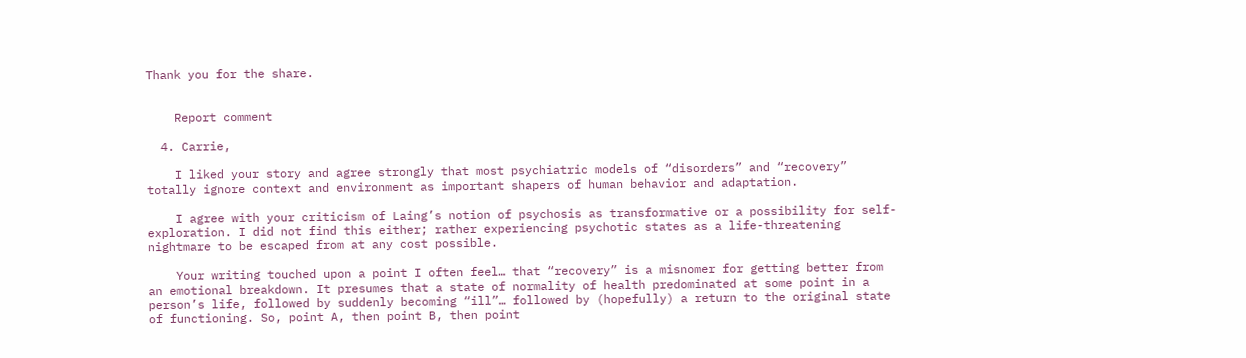Thank you for the share.


    Report comment

  4. Carrie,

    I liked your story and agree strongly that most psychiatric models of “disorders” and “recovery” totally ignore context and environment as important shapers of human behavior and adaptation.

    I agree with your criticism of Laing’s notion of psychosis as transformative or a possibility for self-exploration. I did not find this either; rather experiencing psychotic states as a life-threatening nightmare to be escaped from at any cost possible.

    Your writing touched upon a point I often feel… that “recovery” is a misnomer for getting better from an emotional breakdown. It presumes that a state of normality of health predominated at some point in a person’s life, followed by suddenly becoming “ill”… followed by (hopefully) a return to the original state of functioning. So, point A, then point B, then point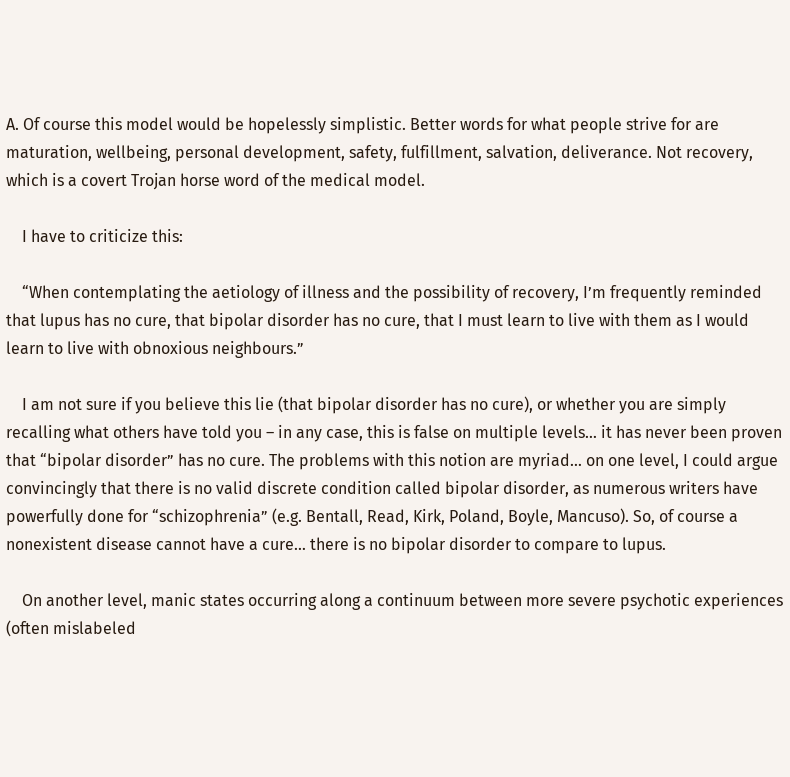A. Of course this model would be hopelessly simplistic. Better words for what people strive for are maturation, wellbeing, personal development, safety, fulfillment, salvation, deliverance. Not recovery, which is a covert Trojan horse word of the medical model.

    I have to criticize this:

    “When contemplating the aetiology of illness and the possibility of recovery, I’m frequently reminded that lupus has no cure, that bipolar disorder has no cure, that I must learn to live with them as I would learn to live with obnoxious neighbours.”

    I am not sure if you believe this lie (that bipolar disorder has no cure), or whether you are simply recalling what others have told you – in any case, this is false on multiple levels… it has never been proven that “bipolar disorder” has no cure. The problems with this notion are myriad… on one level, I could argue convincingly that there is no valid discrete condition called bipolar disorder, as numerous writers have powerfully done for “schizophrenia” (e.g. Bentall, Read, Kirk, Poland, Boyle, Mancuso). So, of course a nonexistent disease cannot have a cure… there is no bipolar disorder to compare to lupus.

    On another level, manic states occurring along a continuum between more severe psychotic experiences (often mislabeled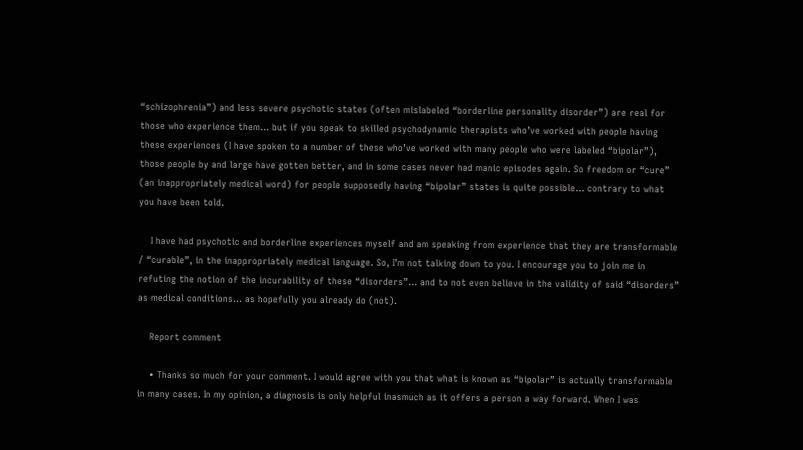“schizophrenia”) and less severe psychotic states (often mislabeled “borderline personality disorder”) are real for those who experience them… but if you speak to skilled psychodynamic therapists who’ve worked with people having these experiences (I have spoken to a number of these who’ve worked with many people who were labeled “bipolar”), those people by and large have gotten better, and in some cases never had manic episodes again. So freedom or “cure” (an inappropriately medical word) for people supposedly having “bipolar” states is quite possible… contrary to what you have been told.

    I have had psychotic and borderline experiences myself and am speaking from experience that they are transformable / “curable”, in the inappropriately medical language. So, I’m not talking down to you. I encourage you to join me in refuting the notion of the incurability of these “disorders”… and to not even believe in the validity of said “disorders” as medical conditions… as hopefully you already do (not).

    Report comment

    • Thanks so much for your comment. I would agree with you that what is known as “bipolar” is actually transformable in many cases. In my opinion, a diagnosis is only helpful inasmuch as it offers a person a way forward. When I was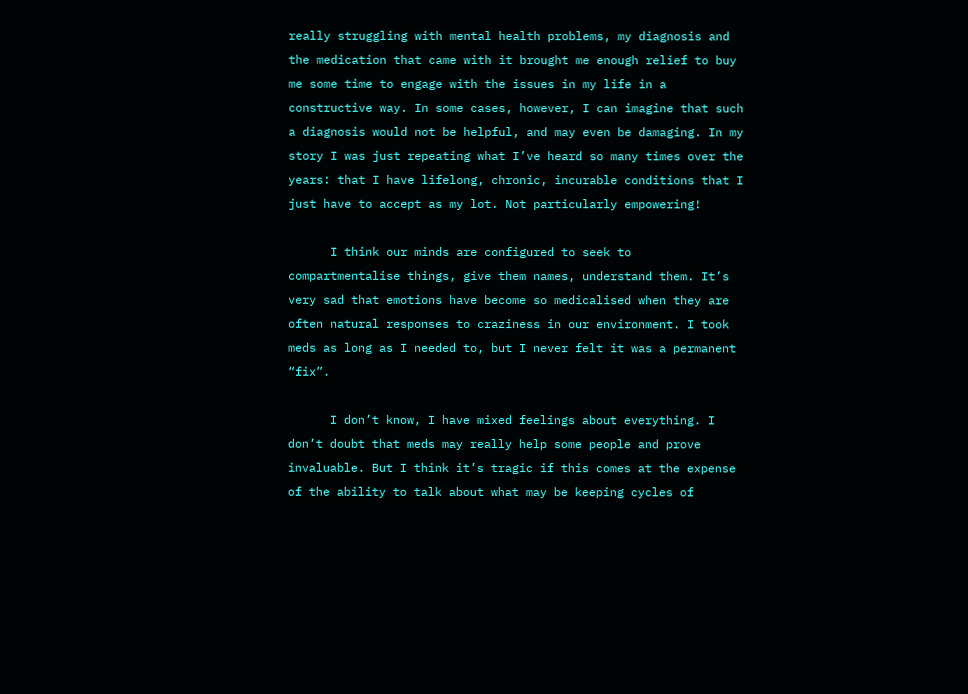really struggling with mental health problems, my diagnosis and the medication that came with it brought me enough relief to buy me some time to engage with the issues in my life in a constructive way. In some cases, however, I can imagine that such a diagnosis would not be helpful, and may even be damaging. In my story I was just repeating what I’ve heard so many times over the years: that I have lifelong, chronic, incurable conditions that I just have to accept as my lot. Not particularly empowering!

      I think our minds are configured to seek to compartmentalise things, give them names, understand them. It’s very sad that emotions have become so medicalised when they are often natural responses to craziness in our environment. I took meds as long as I needed to, but I never felt it was a permanent “fix”.

      I don’t know, I have mixed feelings about everything. I don’t doubt that meds may really help some people and prove invaluable. But I think it’s tragic if this comes at the expense of the ability to talk about what may be keeping cycles of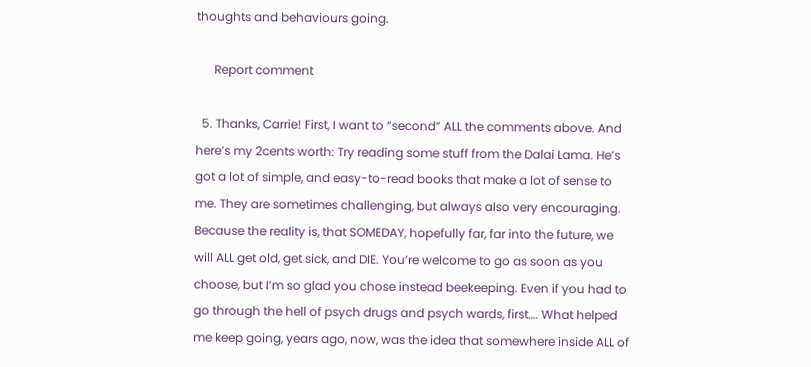thoughts and behaviours going.

      Report comment

  5. Thanks, Carrie! First, I want to “second” ALL the comments above. And here’s my 2cents worth: Try reading some stuff from the Dalai Lama. He’s got a lot of simple, and easy-to-read books that make a lot of sense to me. They are sometimes challenging, but always also very encouraging. Because the reality is, that SOMEDAY, hopefully far, far into the future, we will ALL get old, get sick, and DIE. You’re welcome to go as soon as you choose, but I’m so glad you chose instead beekeeping. Even if you had to go through the hell of psych drugs and psych wards, first…. What helped me keep going, years ago, now, was the idea that somewhere inside ALL of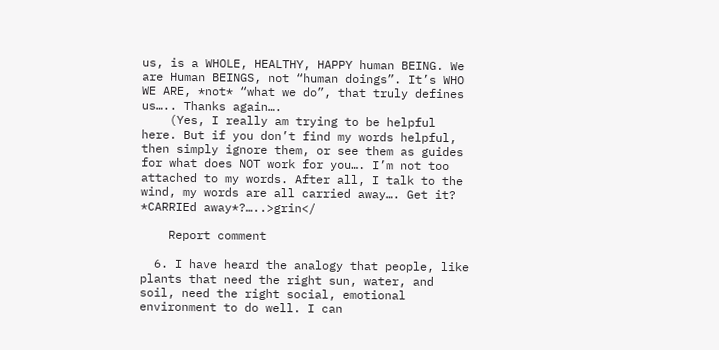us, is a WHOLE, HEALTHY, HAPPY human BEING. We are Human BEINGS, not “human doings”. It’s WHO WE ARE, *not* “what we do”, that truly defines us….. Thanks again….
    (Yes, I really am trying to be helpful here. But if you don’t find my words helpful, then simply ignore them, or see them as guides for what does NOT work for you…. I’m not too attached to my words. After all, I talk to the wind, my words are all carried away…. Get it? *CARRIEd away*?…..>grin</

    Report comment

  6. I have heard the analogy that people, like plants that need the right sun, water, and soil, need the right social, emotional environment to do well. I can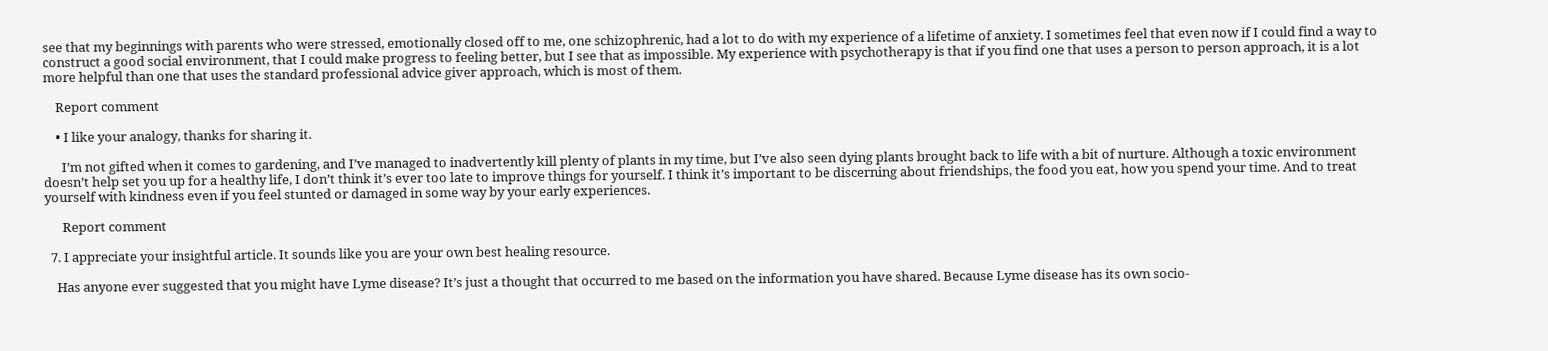see that my beginnings with parents who were stressed, emotionally closed off to me, one schizophrenic, had a lot to do with my experience of a lifetime of anxiety. I sometimes feel that even now if I could find a way to construct a good social environment, that I could make progress to feeling better, but I see that as impossible. My experience with psychotherapy is that if you find one that uses a person to person approach, it is a lot more helpful than one that uses the standard professional advice giver approach, which is most of them.

    Report comment

    • I like your analogy, thanks for sharing it.

      I’m not gifted when it comes to gardening, and I’ve managed to inadvertently kill plenty of plants in my time, but I’ve also seen dying plants brought back to life with a bit of nurture. Although a toxic environment doesn’t help set you up for a healthy life, I don’t think it’s ever too late to improve things for yourself. I think it’s important to be discerning about friendships, the food you eat, how you spend your time. And to treat yourself with kindness even if you feel stunted or damaged in some way by your early experiences.

      Report comment

  7. I appreciate your insightful article. It sounds like you are your own best healing resource.

    Has anyone ever suggested that you might have Lyme disease? It’s just a thought that occurred to me based on the information you have shared. Because Lyme disease has its own socio-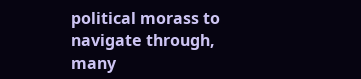political morass to navigate through, many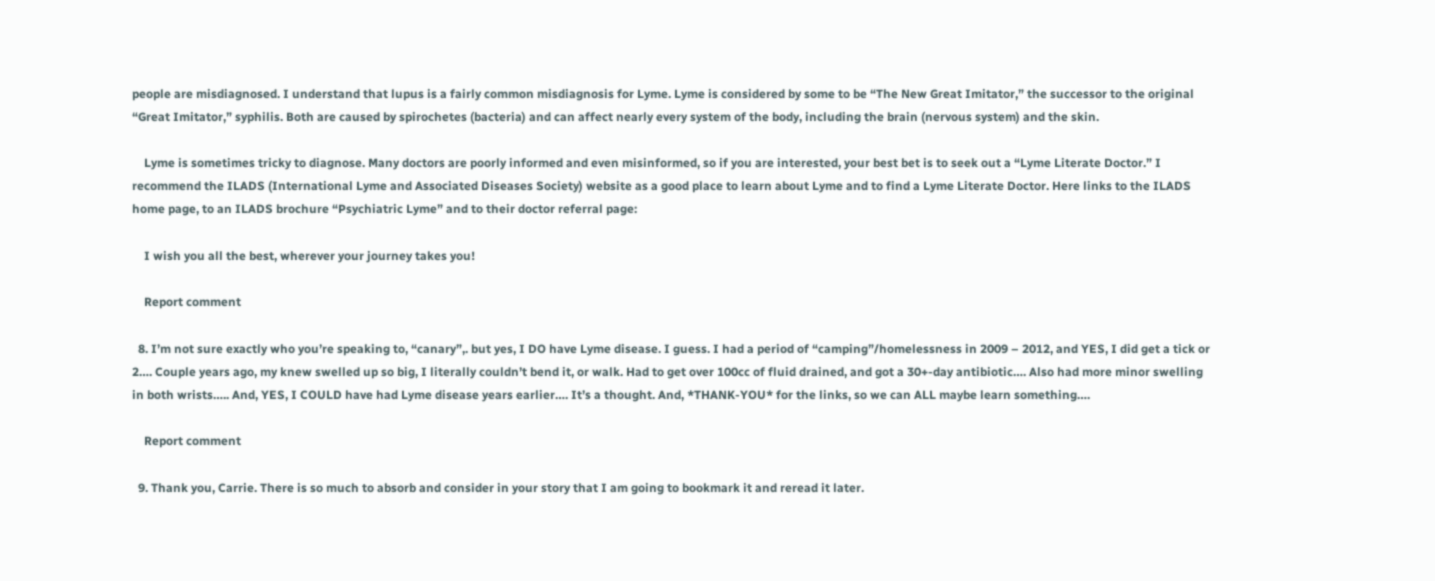people are misdiagnosed. I understand that lupus is a fairly common misdiagnosis for Lyme. Lyme is considered by some to be “The New Great Imitator,” the successor to the original “Great Imitator,” syphilis. Both are caused by spirochetes (bacteria) and can affect nearly every system of the body, including the brain (nervous system) and the skin.

    Lyme is sometimes tricky to diagnose. Many doctors are poorly informed and even misinformed, so if you are interested, your best bet is to seek out a “Lyme Literate Doctor.” I recommend the ILADS (International Lyme and Associated Diseases Society) website as a good place to learn about Lyme and to find a Lyme Literate Doctor. Here links to the ILADS home page, to an ILADS brochure “Psychiatric Lyme” and to their doctor referral page:

    I wish you all the best, wherever your journey takes you!

    Report comment

  8. I’m not sure exactly who you’re speaking to, “canary”,. but yes, I DO have Lyme disease. I guess. I had a period of “camping”/homelessness in 2009 – 2012, and YES, I did get a tick or 2…. Couple years ago, my knew swelled up so big, I literally couldn’t bend it, or walk. Had to get over 100cc of fluid drained, and got a 30+-day antibiotic…. Also had more minor swelling in both wrists….. And, YES, I COULD have had Lyme disease years earlier…. It’s a thought. And, *THANK-YOU* for the links, so we can ALL maybe learn something….

    Report comment

  9. Thank you, Carrie. There is so much to absorb and consider in your story that I am going to bookmark it and reread it later.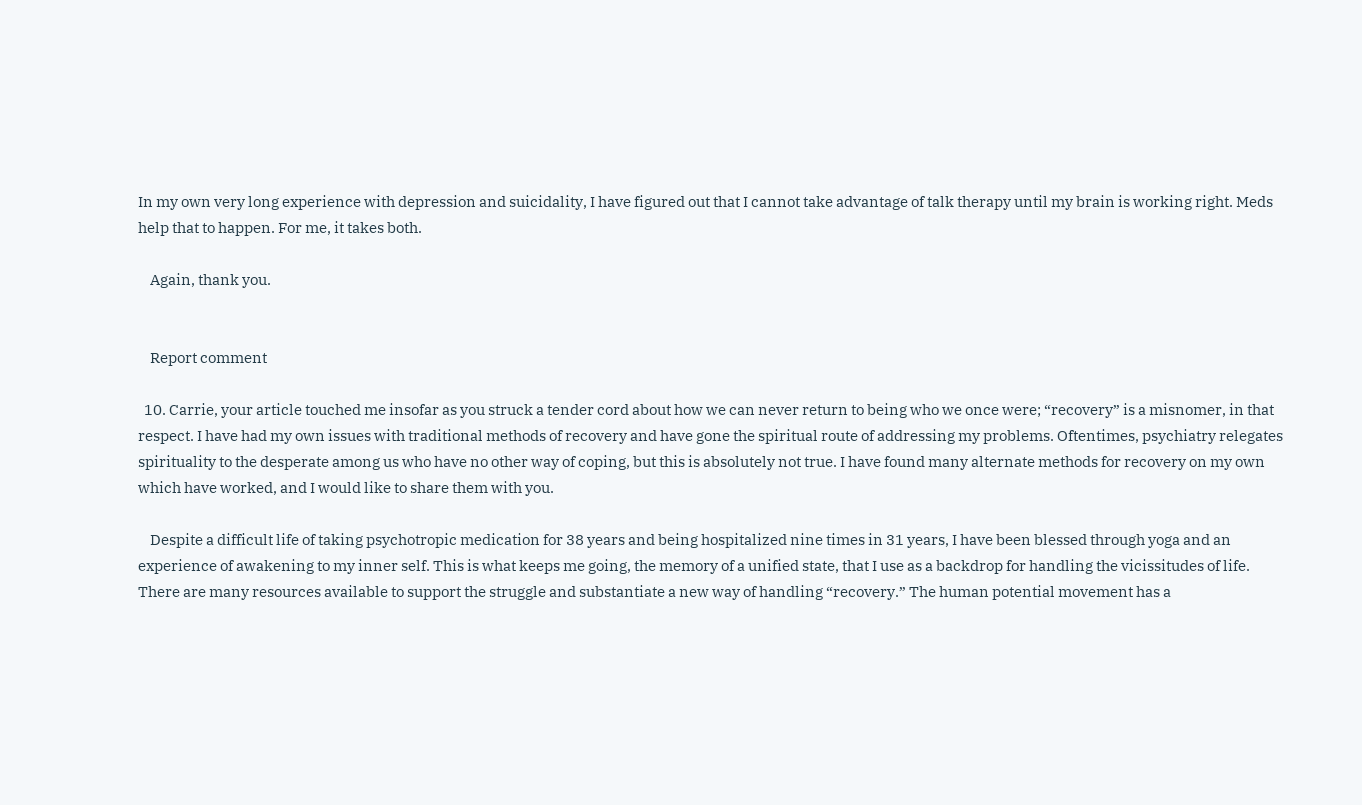In my own very long experience with depression and suicidality, I have figured out that I cannot take advantage of talk therapy until my brain is working right. Meds help that to happen. For me, it takes both.

    Again, thank you.


    Report comment

  10. Carrie, your article touched me insofar as you struck a tender cord about how we can never return to being who we once were; “recovery” is a misnomer, in that respect. I have had my own issues with traditional methods of recovery and have gone the spiritual route of addressing my problems. Oftentimes, psychiatry relegates spirituality to the desperate among us who have no other way of coping, but this is absolutely not true. I have found many alternate methods for recovery on my own which have worked, and I would like to share them with you.

    Despite a difficult life of taking psychotropic medication for 38 years and being hospitalized nine times in 31 years, I have been blessed through yoga and an experience of awakening to my inner self. This is what keeps me going, the memory of a unified state, that I use as a backdrop for handling the vicissitudes of life. There are many resources available to support the struggle and substantiate a new way of handling “recovery.” The human potential movement has a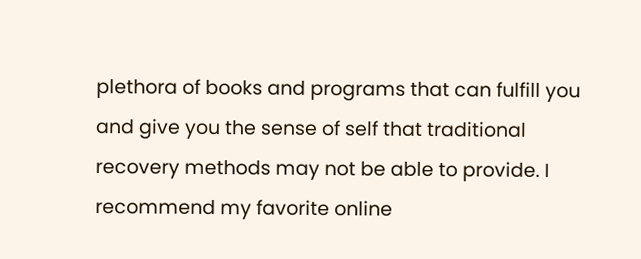plethora of books and programs that can fulfill you and give you the sense of self that traditional recovery methods may not be able to provide. I recommend my favorite online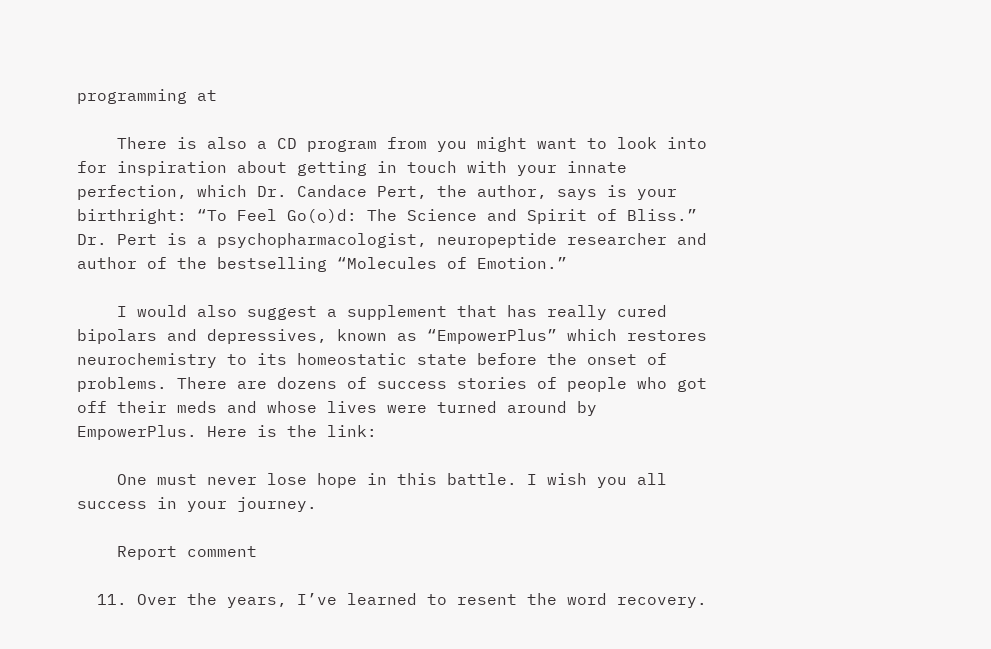programming at

    There is also a CD program from you might want to look into for inspiration about getting in touch with your innate perfection, which Dr. Candace Pert, the author, says is your birthright: “To Feel Go(o)d: The Science and Spirit of Bliss.” Dr. Pert is a psychopharmacologist, neuropeptide researcher and author of the bestselling “Molecules of Emotion.”

    I would also suggest a supplement that has really cured bipolars and depressives, known as “EmpowerPlus” which restores neurochemistry to its homeostatic state before the onset of problems. There are dozens of success stories of people who got off their meds and whose lives were turned around by EmpowerPlus. Here is the link:

    One must never lose hope in this battle. I wish you all success in your journey.

    Report comment

  11. Over the years, I’ve learned to resent the word recovery.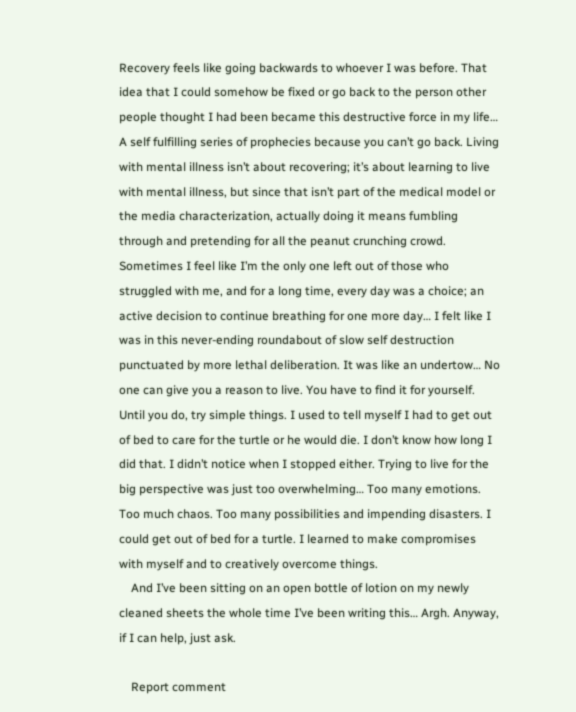Recovery feels like going backwards to whoever I was before. That idea that I could somehow be fixed or go back to the person other people thought I had been became this destructive force in my life… A self fulfilling series of prophecies because you can’t go back. Living with mental illness isn’t about recovering; it’s about learning to live with mental illness, but since that isn’t part of the medical model or the media characterization, actually doing it means fumbling through and pretending for all the peanut crunching crowd. Sometimes I feel like I’m the only one left out of those who struggled with me, and for a long time, every day was a choice; an active decision to continue breathing for one more day… I felt like I was in this never-ending roundabout of slow self destruction punctuated by more lethal deliberation. It was like an undertow… No one can give you a reason to live. You have to find it for yourself. Until you do, try simple things. I used to tell myself I had to get out of bed to care for the turtle or he would die. I don’t know how long I did that. I didn’t notice when I stopped either. Trying to live for the big perspective was just too overwhelming… Too many emotions. Too much chaos. Too many possibilities and impending disasters. I could get out of bed for a turtle. I learned to make compromises with myself and to creatively overcome things.
    And I’ve been sitting on an open bottle of lotion on my newly cleaned sheets the whole time I’ve been writing this… Argh. Anyway, if I can help, just ask.

    Report comment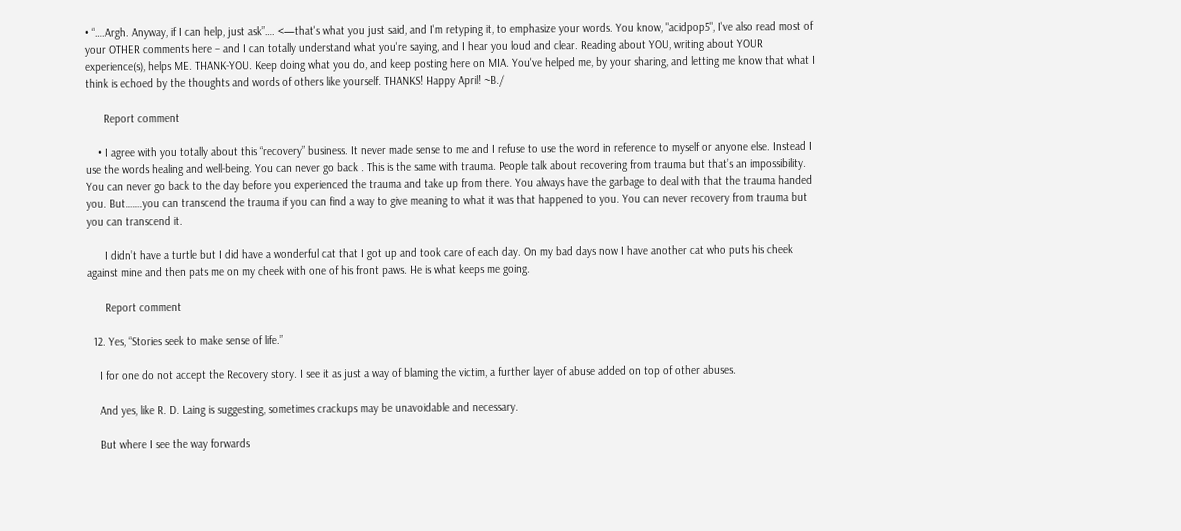• “….Argh. Anyway, if I can help, just ask”…. <—that's what you just said, and I'm retyping it, to emphasize your words. You know, "acidpop5", I've also read most of your OTHER comments here – and I can totally understand what you're saying, and I hear you loud and clear. Reading about YOU, writing about YOUR experience(s), helps ME. THANK-YOU. Keep doing what you do, and keep posting here on MIA. You've helped me, by your sharing, and letting me know that what I think is echoed by the thoughts and words of others like yourself. THANKS! Happy April! ~B./

      Report comment

    • I agree with you totally about this “recovery” business. It never made sense to me and I refuse to use the word in reference to myself or anyone else. Instead I use the words healing and well-being. You can never go back . This is the same with trauma. People talk about recovering from trauma but that’s an impossibility. You can never go back to the day before you experienced the trauma and take up from there. You always have the garbage to deal with that the trauma handed you. But…….you can transcend the trauma if you can find a way to give meaning to what it was that happened to you. You can never recovery from trauma but you can transcend it.

      I didn’t have a turtle but I did have a wonderful cat that I got up and took care of each day. On my bad days now I have another cat who puts his cheek against mine and then pats me on my cheek with one of his front paws. He is what keeps me going.

      Report comment

  12. Yes, “Stories seek to make sense of life.”

    I for one do not accept the Recovery story. I see it as just a way of blaming the victim, a further layer of abuse added on top of other abuses.

    And yes, like R. D. Laing is suggesting, sometimes crackups may be unavoidable and necessary.

    But where I see the way forwards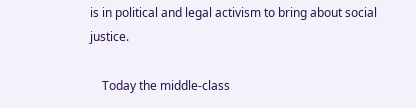is in political and legal activism to bring about social justice.

    Today the middle-class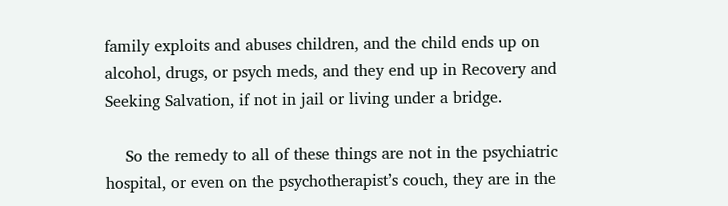family exploits and abuses children, and the child ends up on alcohol, drugs, or psych meds, and they end up in Recovery and Seeking Salvation, if not in jail or living under a bridge.

    So the remedy to all of these things are not in the psychiatric hospital, or even on the psychotherapist’s couch, they are in the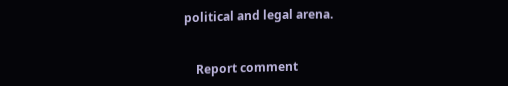political and legal arena.


    Report comment